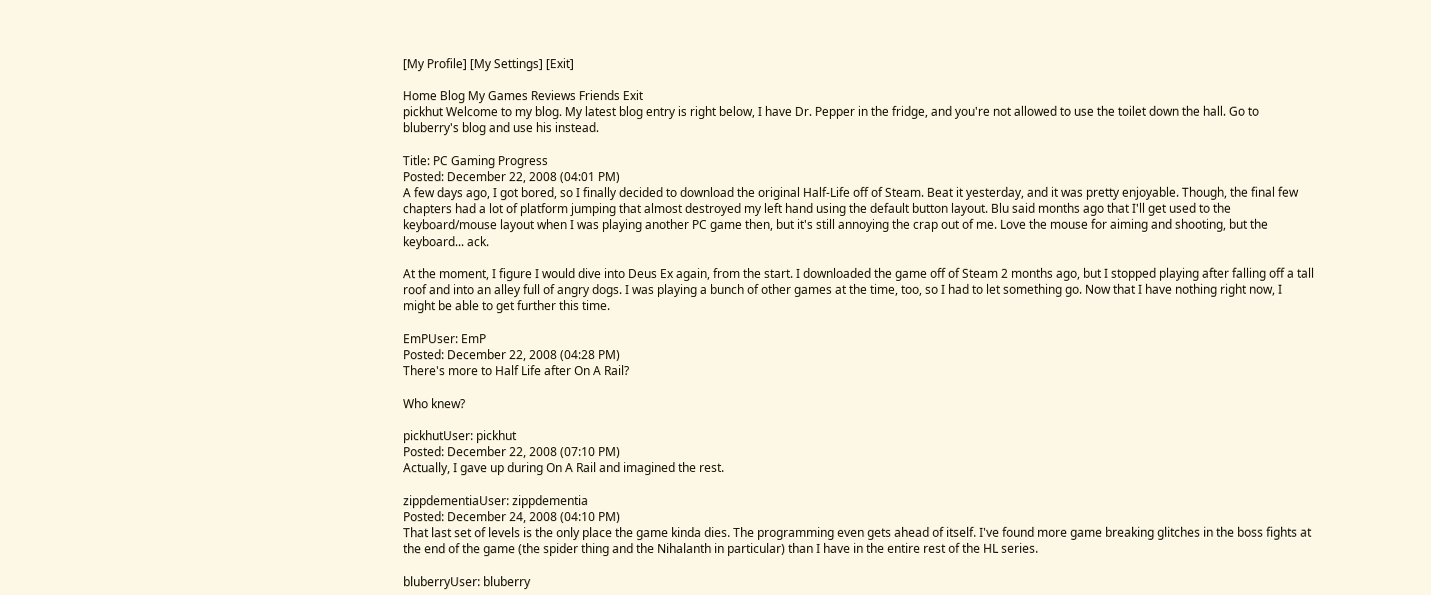[My Profile] [My Settings] [Exit]

Home Blog My Games Reviews Friends Exit
pickhut Welcome to my blog. My latest blog entry is right below, I have Dr. Pepper in the fridge, and you're not allowed to use the toilet down the hall. Go to bluberry's blog and use his instead.

Title: PC Gaming Progress
Posted: December 22, 2008 (04:01 PM)
A few days ago, I got bored, so I finally decided to download the original Half-Life off of Steam. Beat it yesterday, and it was pretty enjoyable. Though, the final few chapters had a lot of platform jumping that almost destroyed my left hand using the default button layout. Blu said months ago that I'll get used to the keyboard/mouse layout when I was playing another PC game then, but it's still annoying the crap out of me. Love the mouse for aiming and shooting, but the keyboard... ack.

At the moment, I figure I would dive into Deus Ex again, from the start. I downloaded the game off of Steam 2 months ago, but I stopped playing after falling off a tall roof and into an alley full of angry dogs. I was playing a bunch of other games at the time, too, so I had to let something go. Now that I have nothing right now, I might be able to get further this time.

EmPUser: EmP
Posted: December 22, 2008 (04:28 PM)
There's more to Half Life after On A Rail?

Who knew?

pickhutUser: pickhut
Posted: December 22, 2008 (07:10 PM)
Actually, I gave up during On A Rail and imagined the rest.

zippdementiaUser: zippdementia
Posted: December 24, 2008 (04:10 PM)
That last set of levels is the only place the game kinda dies. The programming even gets ahead of itself. I've found more game breaking glitches in the boss fights at the end of the game (the spider thing and the Nihalanth in particular) than I have in the entire rest of the HL series.

bluberryUser: bluberry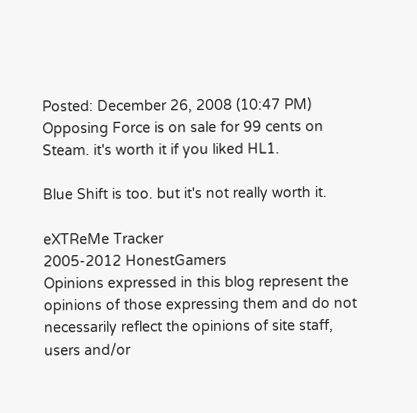Posted: December 26, 2008 (10:47 PM)
Opposing Force is on sale for 99 cents on Steam. it's worth it if you liked HL1.

Blue Shift is too. but it's not really worth it.

eXTReMe Tracker
2005-2012 HonestGamers
Opinions expressed in this blog represent the opinions of those expressing them and do not necessarily reflect the opinions of site staff, users and/or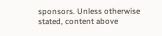sponsors. Unless otherwise stated, content above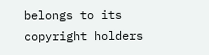belongs to its copyright holders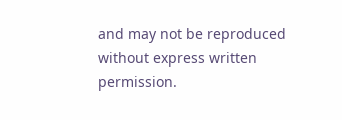and may not be reproduced without express written permission.